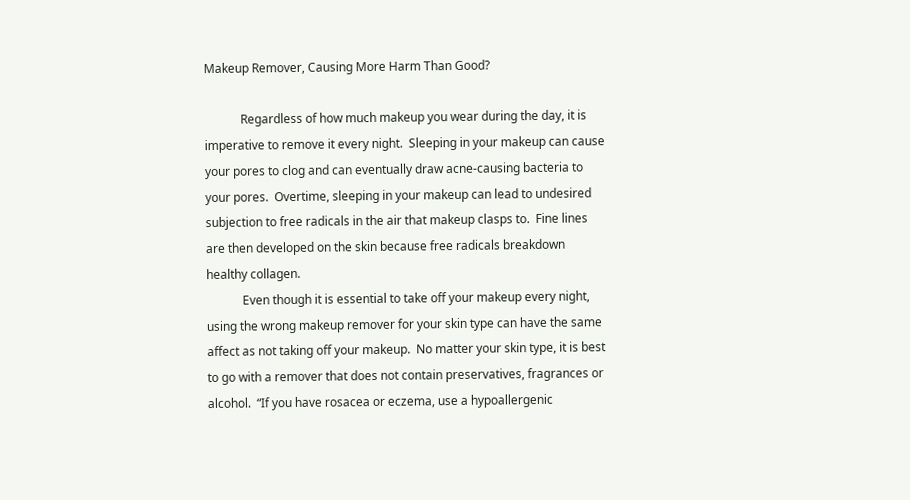Makeup Remover, Causing More Harm Than Good?

            Regardless of how much makeup you wear during the day, it is imperative to remove it every night.  Sleeping in your makeup can cause your pores to clog and can eventually draw acne-causing bacteria to your pores.  Overtime, sleeping in your makeup can lead to undesired subjection to free radicals in the air that makeup clasps to.  Fine lines are then developed on the skin because free radicals breakdown healthy collagen.
            Even though it is essential to take off your makeup every night, using the wrong makeup remover for your skin type can have the same affect as not taking off your makeup.  No matter your skin type, it is best to go with a remover that does not contain preservatives, fragrances or alcohol.  “If you have rosacea or eczema, use a hypoallergenic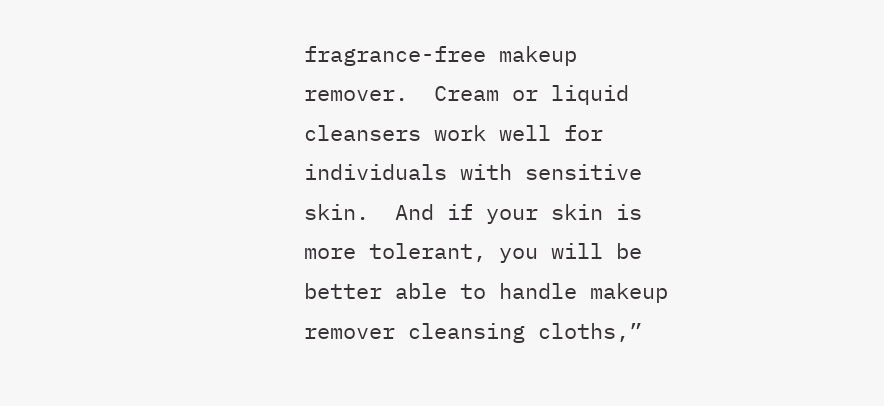fragrance-free makeup remover.  Cream or liquid cleansers work well for individuals with sensitive skin.  And if your skin is more tolerant, you will be better able to handle makeup remover cleansing cloths,”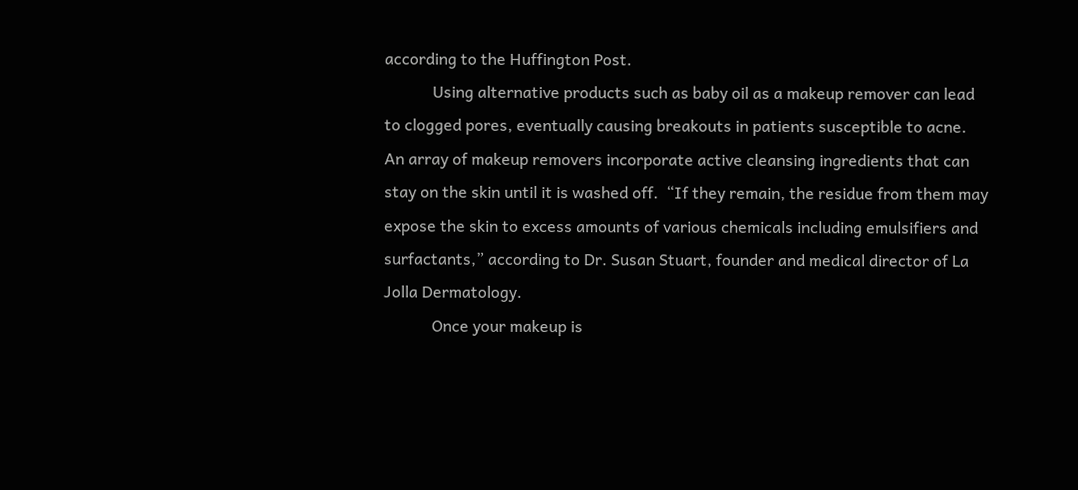according to the Huffington Post.
            Using alternative products such as baby oil as a makeup remover can lead to clogged pores, eventually causing breakouts in patients susceptible to acne.  An array of makeup removers incorporate active cleansing ingredients that can stay on the skin until it is washed off.  “If they remain, the residue from them may expose the skin to excess amounts of various chemicals including emulsifiers and surfactants,” according to Dr. Susan Stuart, founder and medical director of La Jolla Dermatology.
            Once your makeup is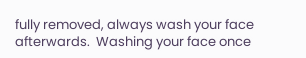fully removed, always wash your face afterwards.  Washing your face once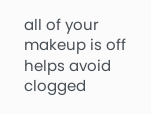all of your makeup is off helps avoid clogged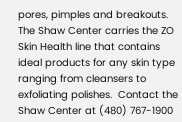pores, pimples and breakouts.  The Shaw Center carries the ZO Skin Health line that contains ideal products for any skin type ranging from cleansers to exfoliating polishes.  Contact the Shaw Center at (480) 767-1900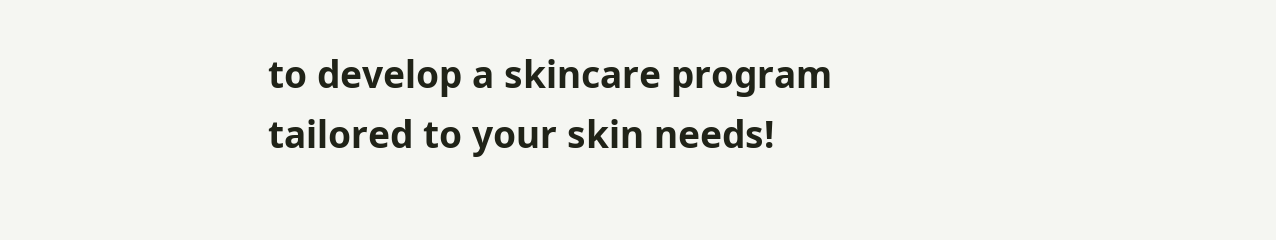to develop a skincare program tailored to your skin needs!